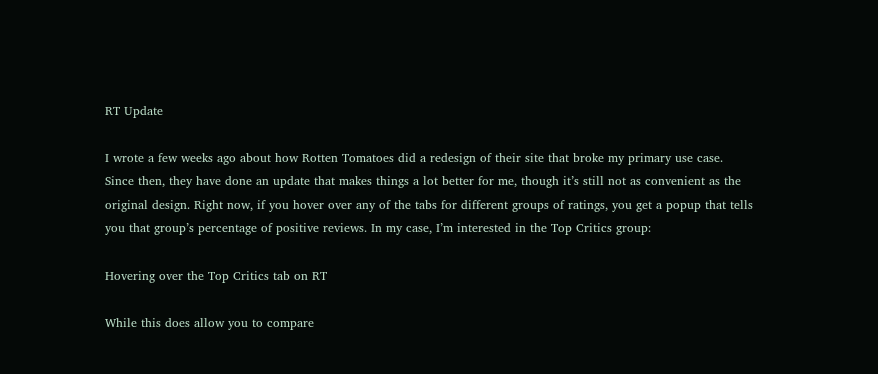RT Update

I wrote a few weeks ago about how Rotten Tomatoes did a redesign of their site that broke my primary use case. Since then, they have done an update that makes things a lot better for me, though it’s still not as convenient as the original design. Right now, if you hover over any of the tabs for different groups of ratings, you get a popup that tells you that group’s percentage of positive reviews. In my case, I’m interested in the Top Critics group:

Hovering over the Top Critics tab on RT

While this does allow you to compare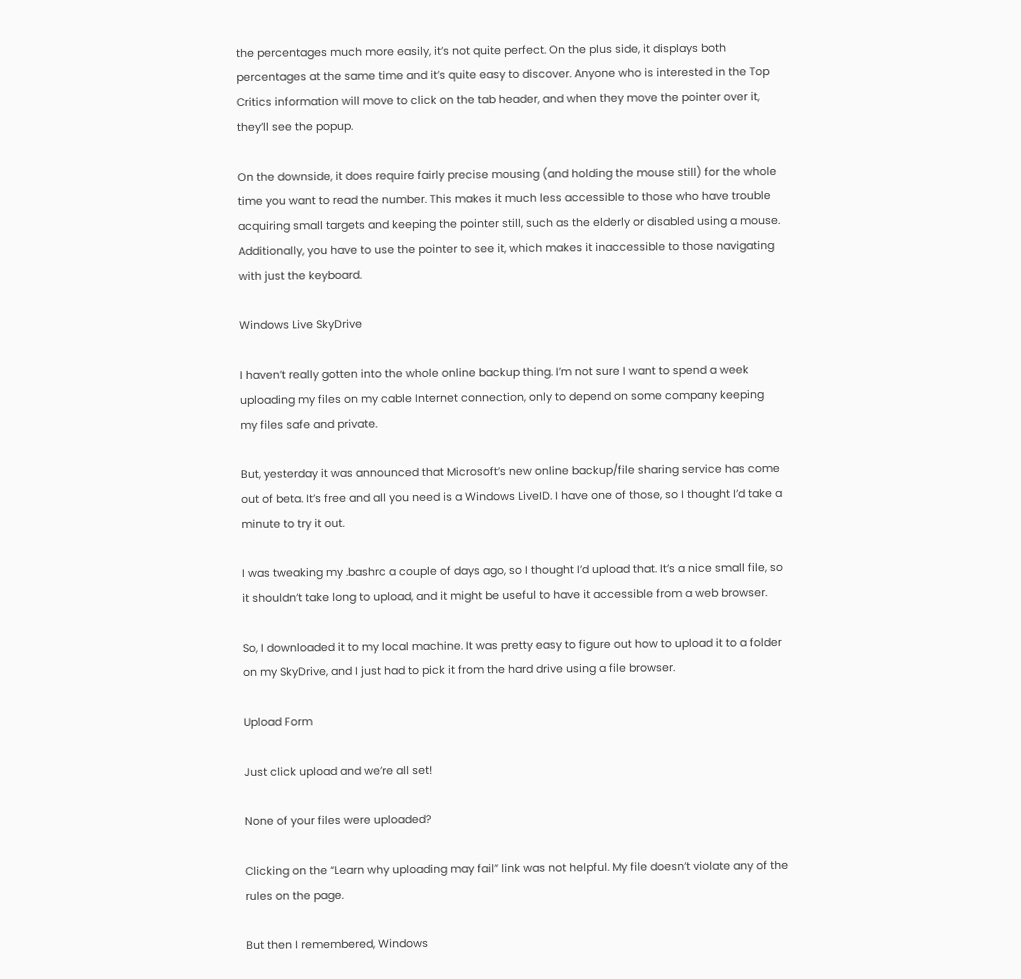the percentages much more easily, it’s not quite perfect. On the plus side, it displays both percentages at the same time and it’s quite easy to discover. Anyone who is interested in the Top Critics information will move to click on the tab header, and when they move the pointer over it, they’ll see the popup.

On the downside, it does require fairly precise mousing (and holding the mouse still) for the whole time you want to read the number. This makes it much less accessible to those who have trouble acquiring small targets and keeping the pointer still, such as the elderly or disabled using a mouse. Additionally, you have to use the pointer to see it, which makes it inaccessible to those navigating with just the keyboard.

Windows Live SkyDrive

I haven’t really gotten into the whole online backup thing. I’m not sure I want to spend a week uploading my files on my cable Internet connection, only to depend on some company keeping my files safe and private.

But, yesterday it was announced that Microsoft’s new online backup/file sharing service has come out of beta. It’s free and all you need is a Windows LiveID. I have one of those, so I thought I’d take a minute to try it out.

I was tweaking my .bashrc a couple of days ago, so I thought I’d upload that. It’s a nice small file, so it shouldn’t take long to upload, and it might be useful to have it accessible from a web browser.

So, I downloaded it to my local machine. It was pretty easy to figure out how to upload it to a folder on my SkyDrive, and I just had to pick it from the hard drive using a file browser.

Upload Form

Just click upload and we’re all set!

None of your files were uploaded?

Clicking on the “Learn why uploading may fail” link was not helpful. My file doesn’t violate any of the rules on the page.

But then I remembered, Windows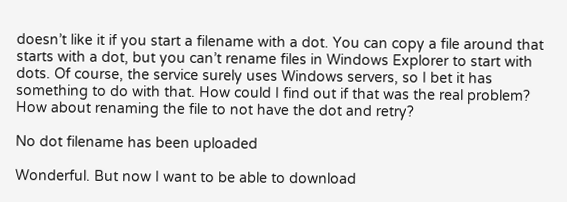doesn’t like it if you start a filename with a dot. You can copy a file around that starts with a dot, but you can’t rename files in Windows Explorer to start with dots. Of course, the service surely uses Windows servers, so I bet it has something to do with that. How could I find out if that was the real problem? How about renaming the file to not have the dot and retry?

No dot filename has been uploaded

Wonderful. But now I want to be able to download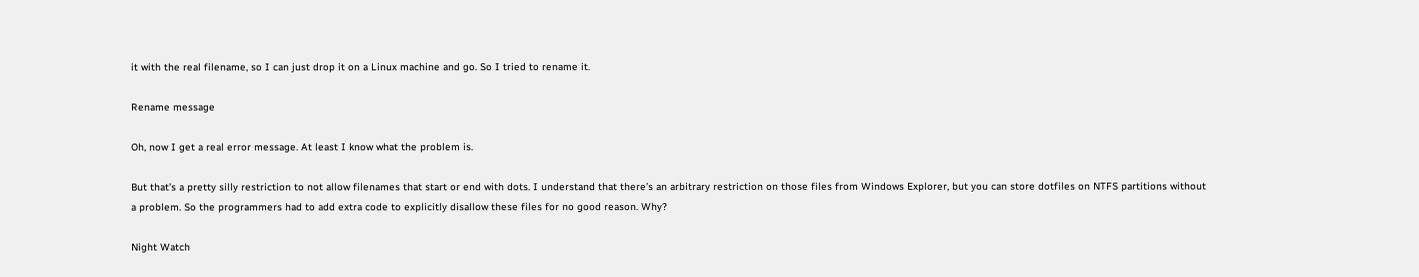it with the real filename, so I can just drop it on a Linux machine and go. So I tried to rename it.

Rename message

Oh, now I get a real error message. At least I know what the problem is.

But that’s a pretty silly restriction to not allow filenames that start or end with dots. I understand that there’s an arbitrary restriction on those files from Windows Explorer, but you can store dotfiles on NTFS partitions without a problem. So the programmers had to add extra code to explicitly disallow these files for no good reason. Why?

Night Watch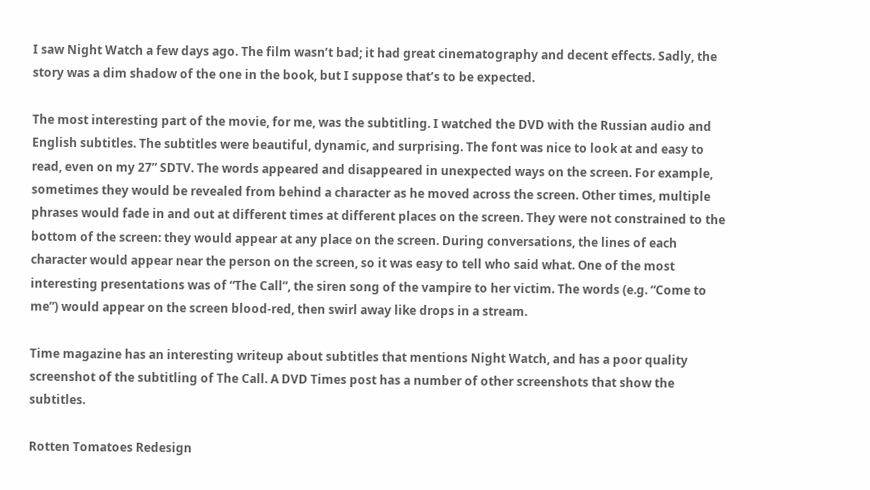I saw Night Watch a few days ago. The film wasn’t bad; it had great cinematography and decent effects. Sadly, the story was a dim shadow of the one in the book, but I suppose that’s to be expected.

The most interesting part of the movie, for me, was the subtitling. I watched the DVD with the Russian audio and English subtitles. The subtitles were beautiful, dynamic, and surprising. The font was nice to look at and easy to read, even on my 27” SDTV. The words appeared and disappeared in unexpected ways on the screen. For example, sometimes they would be revealed from behind a character as he moved across the screen. Other times, multiple phrases would fade in and out at different times at different places on the screen. They were not constrained to the bottom of the screen: they would appear at any place on the screen. During conversations, the lines of each character would appear near the person on the screen, so it was easy to tell who said what. One of the most interesting presentations was of “The Call”, the siren song of the vampire to her victim. The words (e.g. “Come to me”) would appear on the screen blood-red, then swirl away like drops in a stream.

Time magazine has an interesting writeup about subtitles that mentions Night Watch, and has a poor quality screenshot of the subtitling of The Call. A DVD Times post has a number of other screenshots that show the subtitles.

Rotten Tomatoes Redesign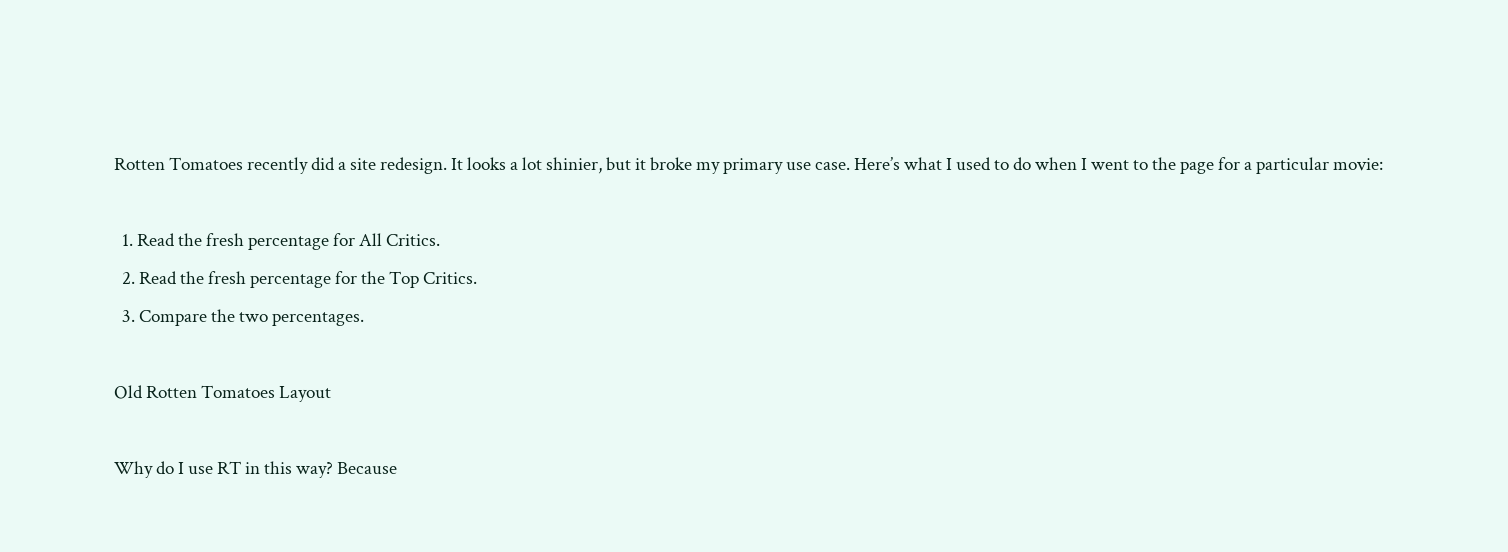Rotten Tomatoes recently did a site redesign. It looks a lot shinier, but it broke my primary use case. Here’s what I used to do when I went to the page for a particular movie:

  1. Read the fresh percentage for All Critics.
  2. Read the fresh percentage for the Top Critics.
  3. Compare the two percentages.

Old Rotten Tomatoes Layout

Why do I use RT in this way? Because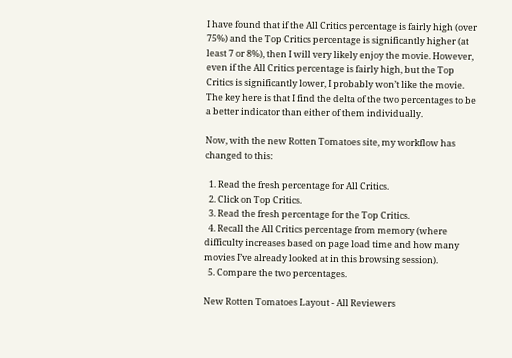I have found that if the All Critics percentage is fairly high (over 75%) and the Top Critics percentage is significantly higher (at least 7 or 8%), then I will very likely enjoy the movie. However, even if the All Critics percentage is fairly high, but the Top Critics is significantly lower, I probably won’t like the movie. The key here is that I find the delta of the two percentages to be a better indicator than either of them individually.

Now, with the new Rotten Tomatoes site, my workflow has changed to this:

  1. Read the fresh percentage for All Critics.
  2. Click on Top Critics.
  3. Read the fresh percentage for the Top Critics.
  4. Recall the All Critics percentage from memory (where difficulty increases based on page load time and how many movies I’ve already looked at in this browsing session).
  5. Compare the two percentages.

New Rotten Tomatoes Layout - All Reviewers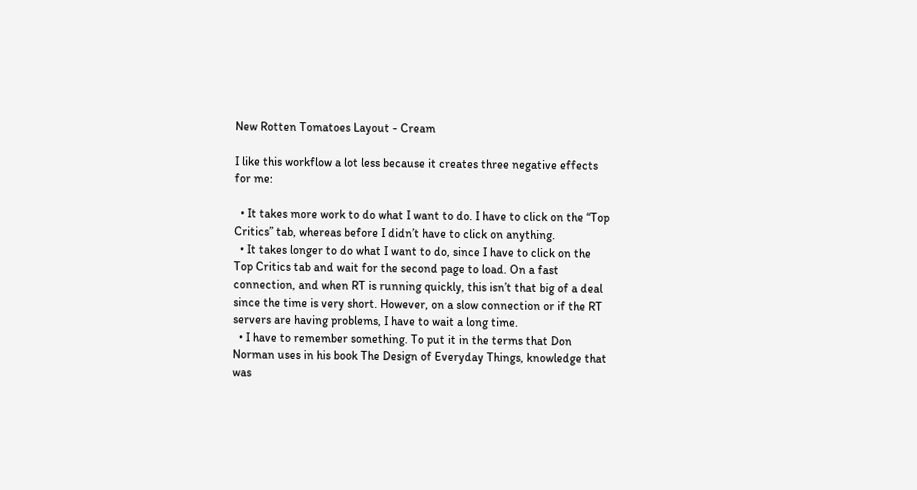New Rotten Tomatoes Layout - Cream

I like this workflow a lot less because it creates three negative effects for me:

  • It takes more work to do what I want to do. I have to click on the “Top Critics” tab, whereas before I didn’t have to click on anything.
  • It takes longer to do what I want to do, since I have to click on the Top Critics tab and wait for the second page to load. On a fast connection, and when RT is running quickly, this isn’t that big of a deal since the time is very short. However, on a slow connection or if the RT servers are having problems, I have to wait a long time.
  • I have to remember something. To put it in the terms that Don Norman uses in his book The Design of Everyday Things, knowledge that was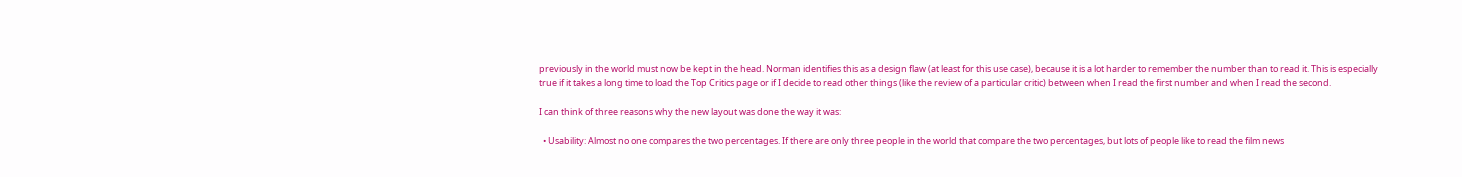previously in the world must now be kept in the head. Norman identifies this as a design flaw (at least for this use case), because it is a lot harder to remember the number than to read it. This is especially true if it takes a long time to load the Top Critics page or if I decide to read other things (like the review of a particular critic) between when I read the first number and when I read the second.

I can think of three reasons why the new layout was done the way it was:

  • Usability: Almost no one compares the two percentages. If there are only three people in the world that compare the two percentages, but lots of people like to read the film news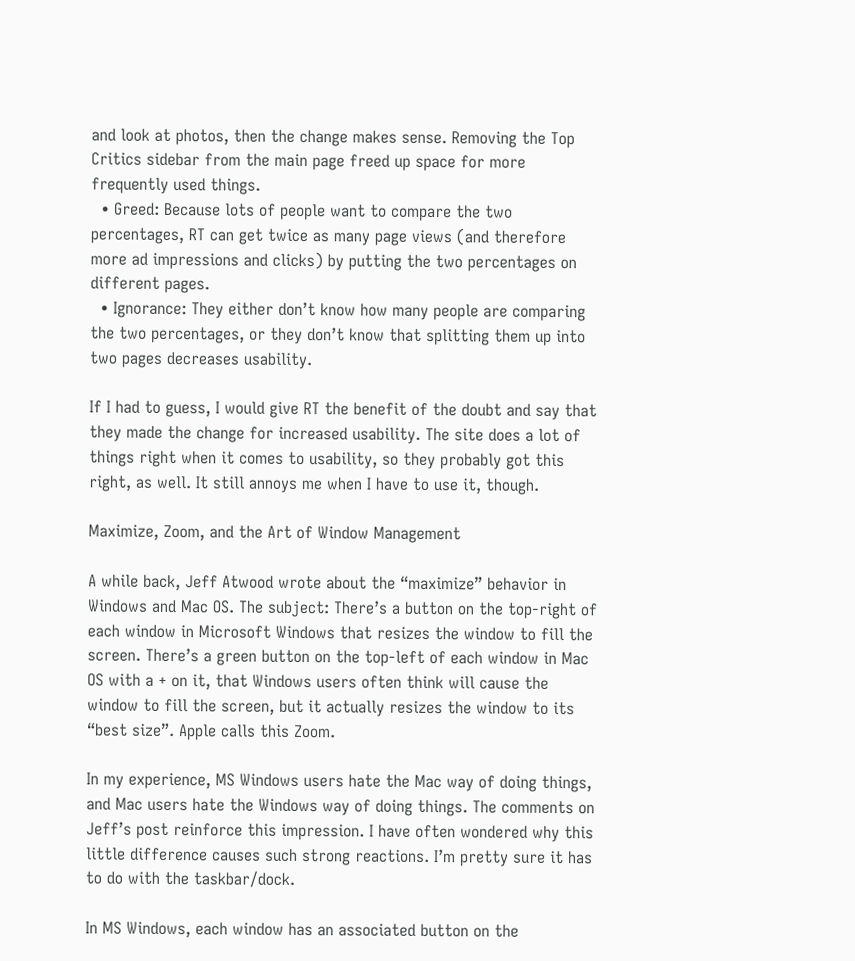and look at photos, then the change makes sense. Removing the Top Critics sidebar from the main page freed up space for more frequently used things.
  • Greed: Because lots of people want to compare the two percentages, RT can get twice as many page views (and therefore more ad impressions and clicks) by putting the two percentages on different pages.
  • Ignorance: They either don’t know how many people are comparing the two percentages, or they don’t know that splitting them up into two pages decreases usability.

If I had to guess, I would give RT the benefit of the doubt and say that they made the change for increased usability. The site does a lot of things right when it comes to usability, so they probably got this right, as well. It still annoys me when I have to use it, though.

Maximize, Zoom, and the Art of Window Management

A while back, Jeff Atwood wrote about the “maximize” behavior in Windows and Mac OS. The subject: There’s a button on the top-right of each window in Microsoft Windows that resizes the window to fill the screen. There’s a green button on the top-left of each window in Mac OS with a + on it, that Windows users often think will cause the window to fill the screen, but it actually resizes the window to its “best size”. Apple calls this Zoom.

In my experience, MS Windows users hate the Mac way of doing things, and Mac users hate the Windows way of doing things. The comments on Jeff’s post reinforce this impression. I have often wondered why this little difference causes such strong reactions. I’m pretty sure it has to do with the taskbar/dock.

In MS Windows, each window has an associated button on the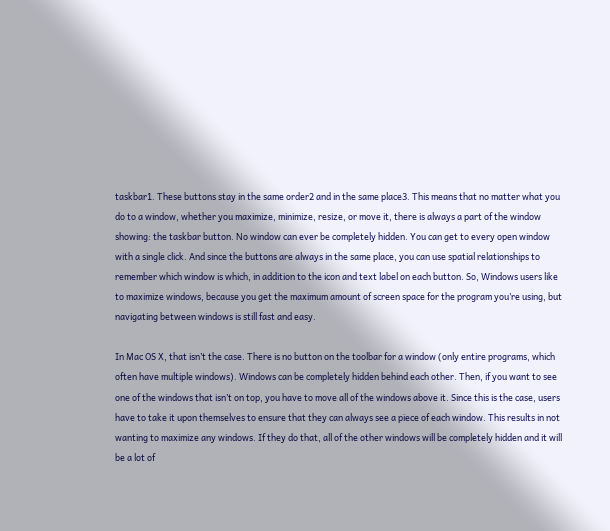taskbar1. These buttons stay in the same order2 and in the same place3. This means that no matter what you do to a window, whether you maximize, minimize, resize, or move it, there is always a part of the window showing: the taskbar button. No window can ever be completely hidden. You can get to every open window with a single click. And since the buttons are always in the same place, you can use spatial relationships to remember which window is which, in addition to the icon and text label on each button. So, Windows users like to maximize windows, because you get the maximum amount of screen space for the program you’re using, but navigating between windows is still fast and easy.

In Mac OS X, that isn’t the case. There is no button on the toolbar for a window (only entire programs, which often have multiple windows). Windows can be completely hidden behind each other. Then, if you want to see one of the windows that isn’t on top, you have to move all of the windows above it. Since this is the case, users have to take it upon themselves to ensure that they can always see a piece of each window. This results in not wanting to maximize any windows. If they do that, all of the other windows will be completely hidden and it will be a lot of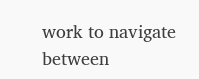work to navigate between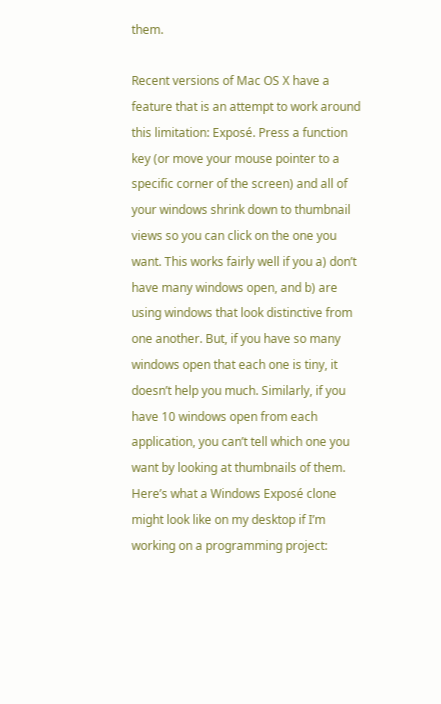them.

Recent versions of Mac OS X have a feature that is an attempt to work around this limitation: Exposé. Press a function key (or move your mouse pointer to a specific corner of the screen) and all of your windows shrink down to thumbnail views so you can click on the one you want. This works fairly well if you a) don’t have many windows open, and b) are using windows that look distinctive from one another. But, if you have so many windows open that each one is tiny, it doesn’t help you much. Similarly, if you have 10 windows open from each application, you can’t tell which one you want by looking at thumbnails of them. Here’s what a Windows Exposé clone might look like on my desktop if I’m working on a programming project: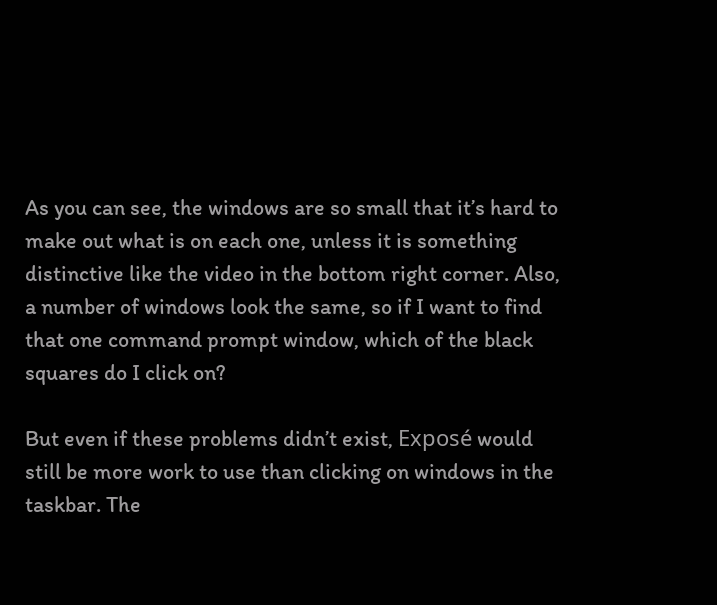As you can see, the windows are so small that it’s hard to make out what is on each one, unless it is something distinctive like the video in the bottom right corner. Also, a number of windows look the same, so if I want to find that one command prompt window, which of the black squares do I click on?

But even if these problems didn’t exist, Exposé would still be more work to use than clicking on windows in the taskbar. The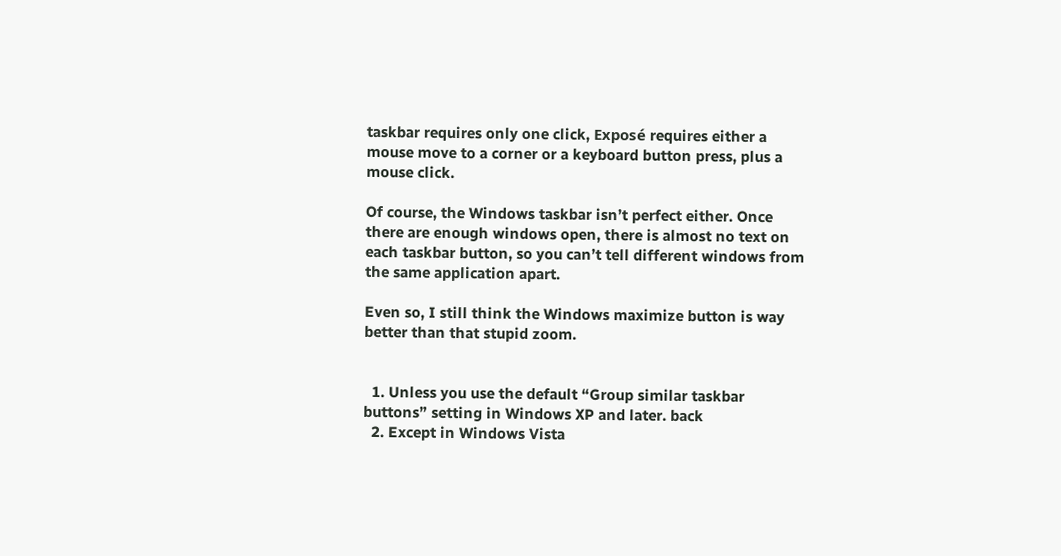taskbar requires only one click, Exposé requires either a mouse move to a corner or a keyboard button press, plus a mouse click.

Of course, the Windows taskbar isn’t perfect either. Once there are enough windows open, there is almost no text on each taskbar button, so you can’t tell different windows from the same application apart.

Even so, I still think the Windows maximize button is way better than that stupid zoom.


  1. Unless you use the default “Group similar taskbar buttons” setting in Windows XP and later. back
  2. Except in Windows Vista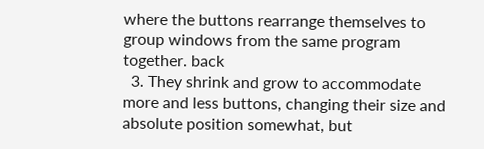where the buttons rearrange themselves to group windows from the same program together. back
  3. They shrink and grow to accommodate more and less buttons, changing their size and absolute position somewhat, but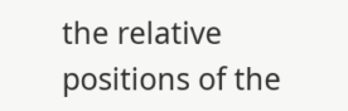the relative positions of the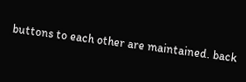buttons to each other are maintained. back